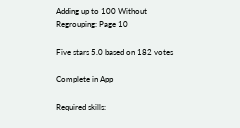Adding up to 100 Without Regrouping: Page 10

Five stars 5.0 based on 182 votes

Complete in App

Required skills: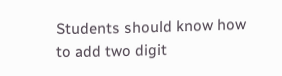Students should know how to add two digit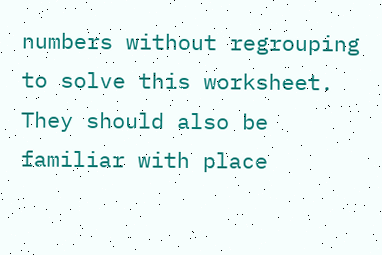numbers without regrouping to solve this worksheet. They should also be familiar with place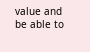value and be able to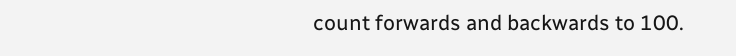count forwards and backwards to 100.